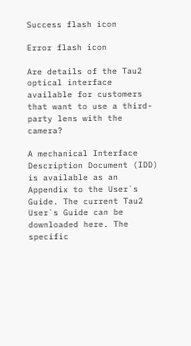Success flash icon

Error flash icon

Are details of the Tau2 optical interface available for customers that want to use a third-party lens with the camera?

A mechanical Interface Description Document (IDD) is available as an Appendix to the User`s Guide. The current Tau2 User`s Guide can be downloaded here. The specific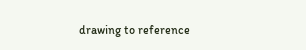drawing to reference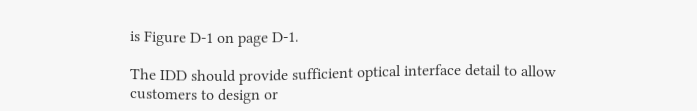is Figure D-1 on page D-1.

The IDD should provide sufficient optical interface detail to allow customers to design or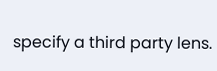specify a third party lens.